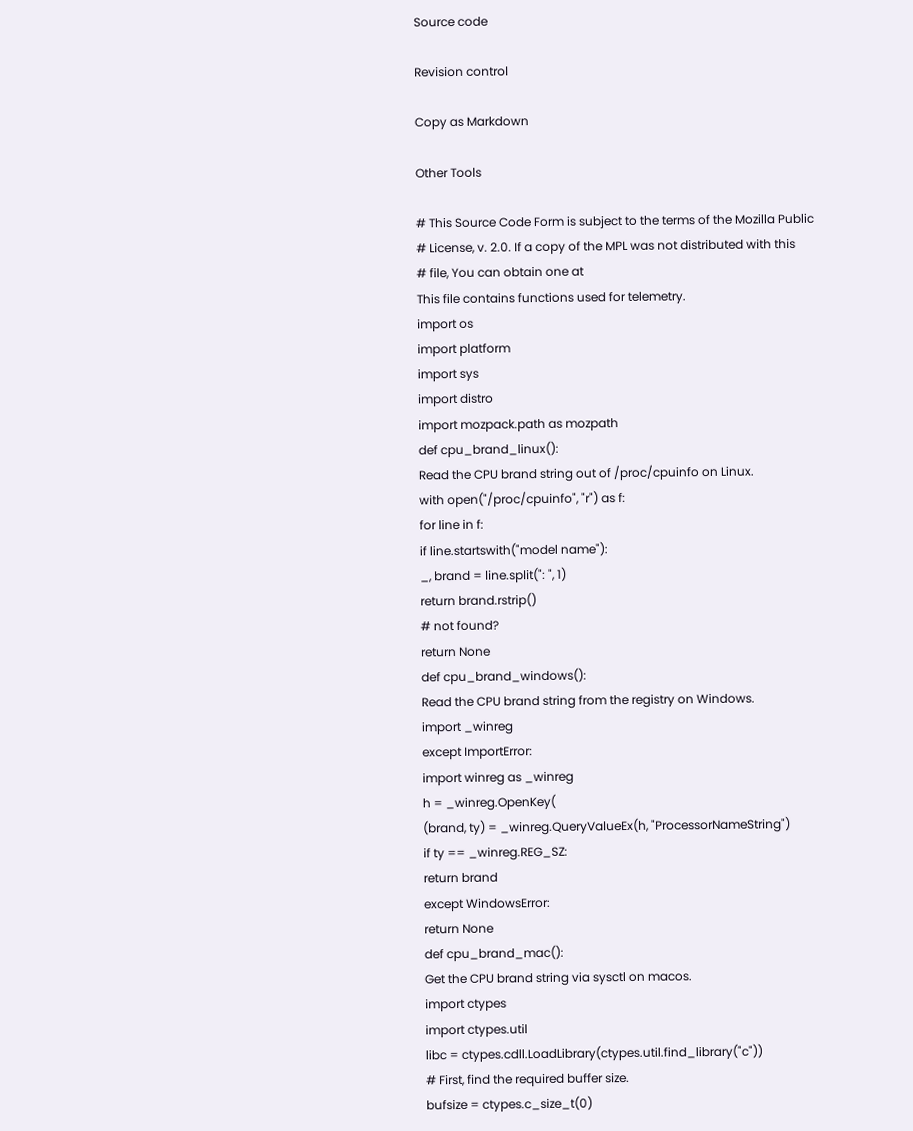Source code

Revision control

Copy as Markdown

Other Tools

# This Source Code Form is subject to the terms of the Mozilla Public
# License, v. 2.0. If a copy of the MPL was not distributed with this
# file, You can obtain one at
This file contains functions used for telemetry.
import os
import platform
import sys
import distro
import mozpack.path as mozpath
def cpu_brand_linux():
Read the CPU brand string out of /proc/cpuinfo on Linux.
with open("/proc/cpuinfo", "r") as f:
for line in f:
if line.startswith("model name"):
_, brand = line.split(": ", 1)
return brand.rstrip()
# not found?
return None
def cpu_brand_windows():
Read the CPU brand string from the registry on Windows.
import _winreg
except ImportError:
import winreg as _winreg
h = _winreg.OpenKey(
(brand, ty) = _winreg.QueryValueEx(h, "ProcessorNameString")
if ty == _winreg.REG_SZ:
return brand
except WindowsError:
return None
def cpu_brand_mac():
Get the CPU brand string via sysctl on macos.
import ctypes
import ctypes.util
libc = ctypes.cdll.LoadLibrary(ctypes.util.find_library("c"))
# First, find the required buffer size.
bufsize = ctypes.c_size_t(0)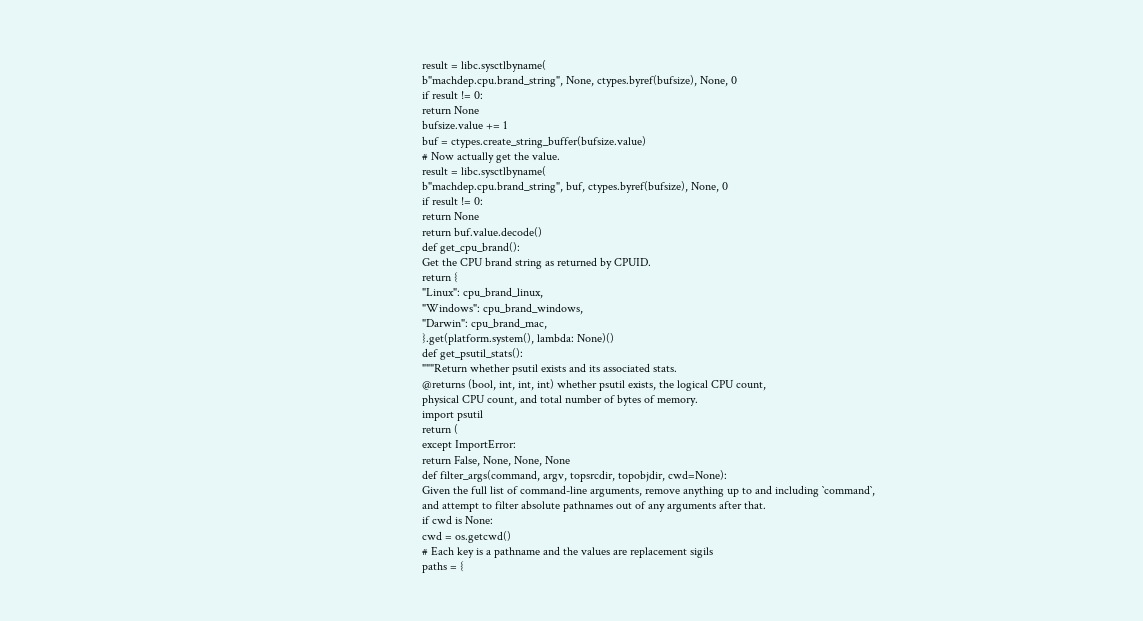result = libc.sysctlbyname(
b"machdep.cpu.brand_string", None, ctypes.byref(bufsize), None, 0
if result != 0:
return None
bufsize.value += 1
buf = ctypes.create_string_buffer(bufsize.value)
# Now actually get the value.
result = libc.sysctlbyname(
b"machdep.cpu.brand_string", buf, ctypes.byref(bufsize), None, 0
if result != 0:
return None
return buf.value.decode()
def get_cpu_brand():
Get the CPU brand string as returned by CPUID.
return {
"Linux": cpu_brand_linux,
"Windows": cpu_brand_windows,
"Darwin": cpu_brand_mac,
}.get(platform.system(), lambda: None)()
def get_psutil_stats():
"""Return whether psutil exists and its associated stats.
@returns (bool, int, int, int) whether psutil exists, the logical CPU count,
physical CPU count, and total number of bytes of memory.
import psutil
return (
except ImportError:
return False, None, None, None
def filter_args(command, argv, topsrcdir, topobjdir, cwd=None):
Given the full list of command-line arguments, remove anything up to and including `command`,
and attempt to filter absolute pathnames out of any arguments after that.
if cwd is None:
cwd = os.getcwd()
# Each key is a pathname and the values are replacement sigils
paths = {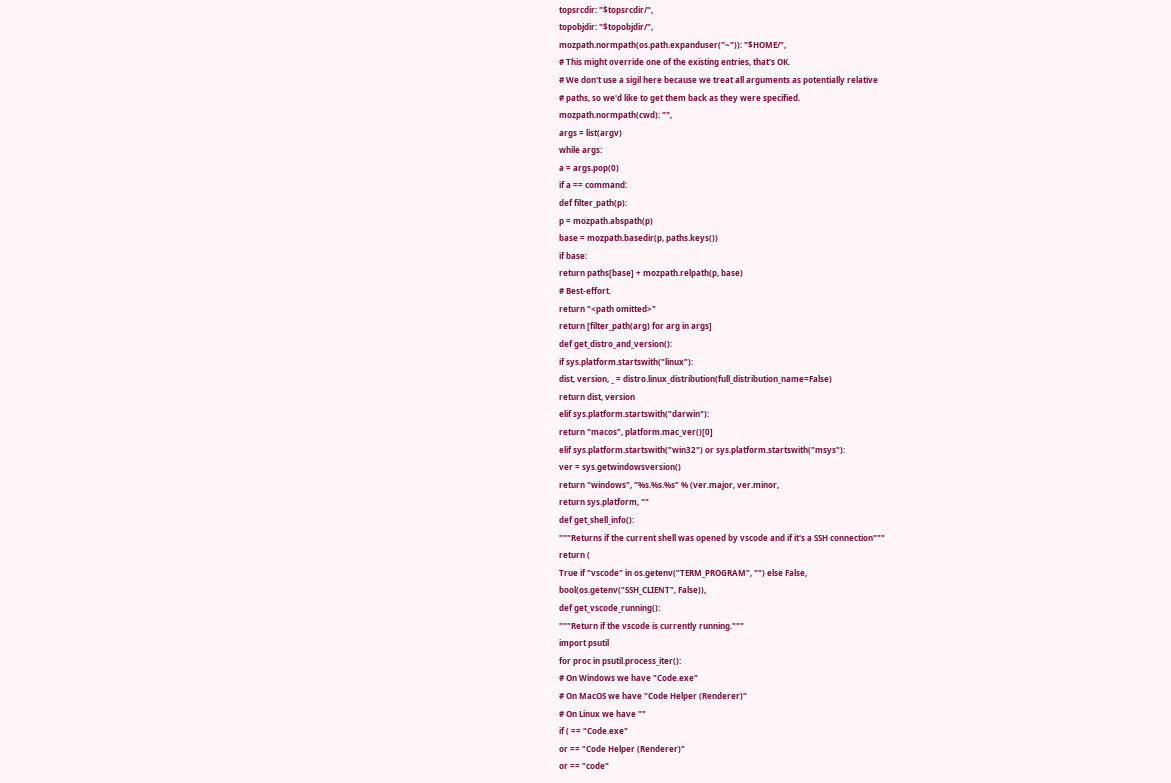topsrcdir: "$topsrcdir/",
topobjdir: "$topobjdir/",
mozpath.normpath(os.path.expanduser("~")): "$HOME/",
# This might override one of the existing entries, that's OK.
# We don't use a sigil here because we treat all arguments as potentially relative
# paths, so we'd like to get them back as they were specified.
mozpath.normpath(cwd): "",
args = list(argv)
while args:
a = args.pop(0)
if a == command:
def filter_path(p):
p = mozpath.abspath(p)
base = mozpath.basedir(p, paths.keys())
if base:
return paths[base] + mozpath.relpath(p, base)
# Best-effort.
return "<path omitted>"
return [filter_path(arg) for arg in args]
def get_distro_and_version():
if sys.platform.startswith("linux"):
dist, version, _ = distro.linux_distribution(full_distribution_name=False)
return dist, version
elif sys.platform.startswith("darwin"):
return "macos", platform.mac_ver()[0]
elif sys.platform.startswith("win32") or sys.platform.startswith("msys"):
ver = sys.getwindowsversion()
return "windows", "%s.%s.%s" % (ver.major, ver.minor,
return sys.platform, ""
def get_shell_info():
"""Returns if the current shell was opened by vscode and if it's a SSH connection"""
return (
True if "vscode" in os.getenv("TERM_PROGRAM", "") else False,
bool(os.getenv("SSH_CLIENT", False)),
def get_vscode_running():
"""Return if the vscode is currently running."""
import psutil
for proc in psutil.process_iter():
# On Windows we have "Code.exe"
# On MacOS we have "Code Helper (Renderer)"
# On Linux we have ""
if ( == "Code.exe"
or == "Code Helper (Renderer)"
or == "code"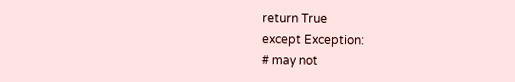return True
except Exception:
# may not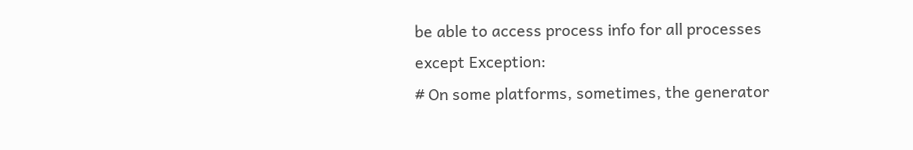be able to access process info for all processes
except Exception:
# On some platforms, sometimes, the generator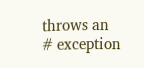throws an
# exception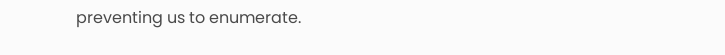preventing us to enumerate.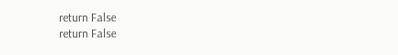return False
return False